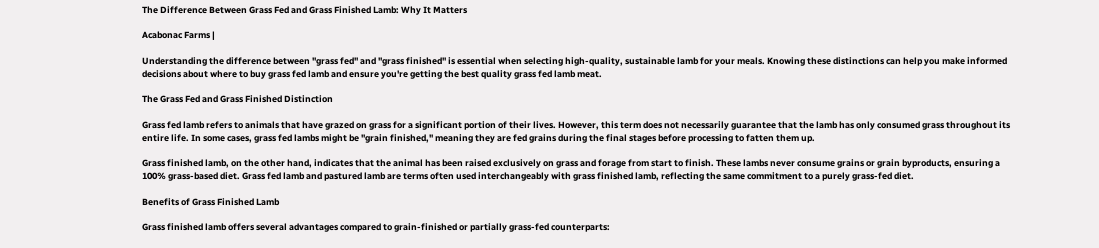The Difference Between Grass Fed and Grass Finished Lamb: Why It Matters

Acabonac Farms |

Understanding the difference between "grass fed" and "grass finished" is essential when selecting high-quality, sustainable lamb for your meals. Knowing these distinctions can help you make informed decisions about where to buy grass fed lamb and ensure you're getting the best quality grass fed lamb meat.

The Grass Fed and Grass Finished Distinction

Grass fed lamb refers to animals that have grazed on grass for a significant portion of their lives. However, this term does not necessarily guarantee that the lamb has only consumed grass throughout its entire life. In some cases, grass fed lambs might be "grain finished," meaning they are fed grains during the final stages before processing to fatten them up.

Grass finished lamb, on the other hand, indicates that the animal has been raised exclusively on grass and forage from start to finish. These lambs never consume grains or grain byproducts, ensuring a 100% grass-based diet. Grass fed lamb and pastured lamb are terms often used interchangeably with grass finished lamb, reflecting the same commitment to a purely grass-fed diet.

Benefits of Grass Finished Lamb

Grass finished lamb offers several advantages compared to grain-finished or partially grass-fed counterparts: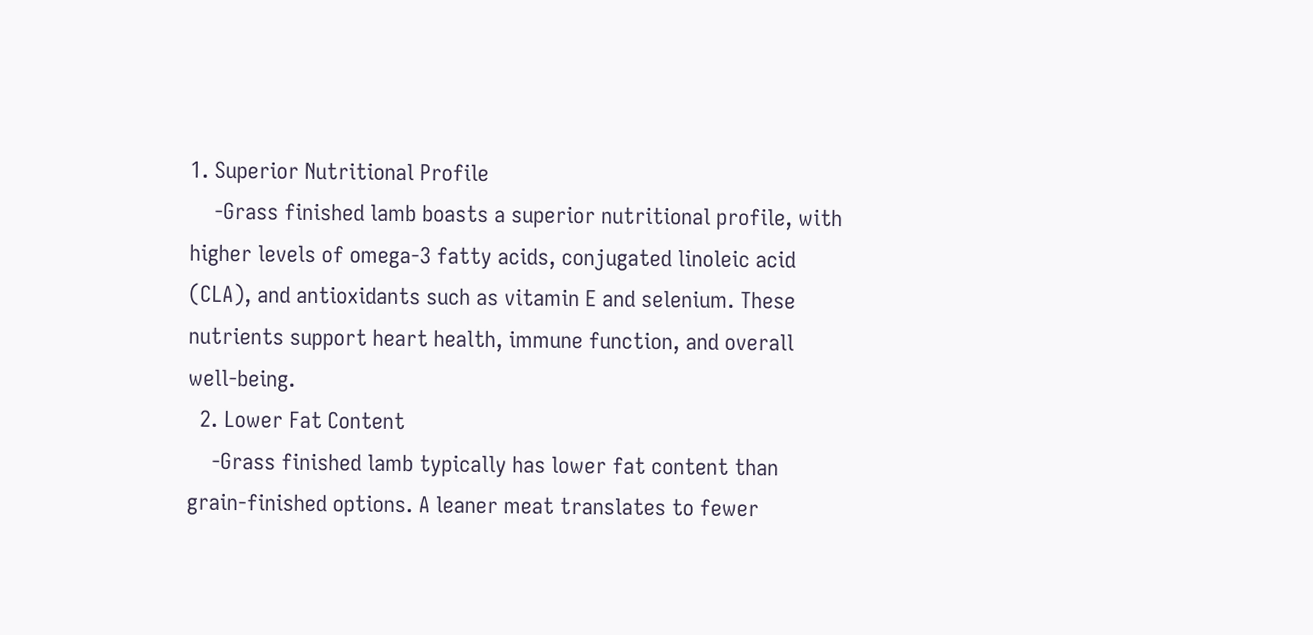1. Superior Nutritional Profile
    -Grass finished lamb boasts a superior nutritional profile, with higher levels of omega-3 fatty acids, conjugated linoleic acid (CLA), and antioxidants such as vitamin E and selenium. These nutrients support heart health, immune function, and overall well-being.
  2. Lower Fat Content
    -Grass finished lamb typically has lower fat content than grain-finished options. A leaner meat translates to fewer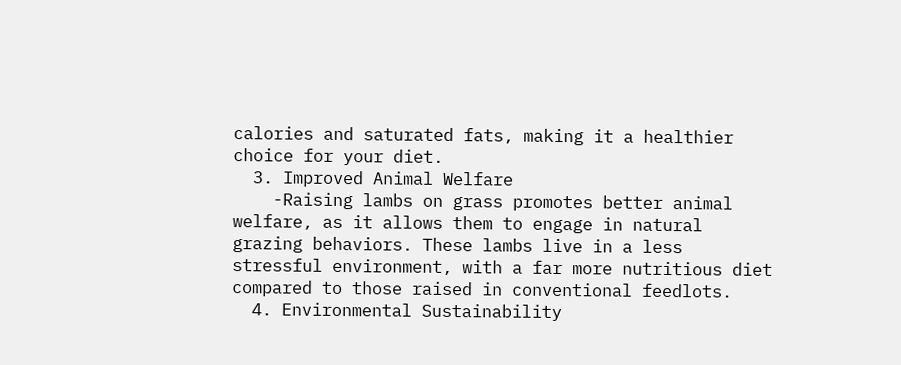calories and saturated fats, making it a healthier choice for your diet.
  3. Improved Animal Welfare
    -Raising lambs on grass promotes better animal welfare, as it allows them to engage in natural grazing behaviors. These lambs live in a less stressful environment, with a far more nutritious diet compared to those raised in conventional feedlots.
  4. Environmental Sustainability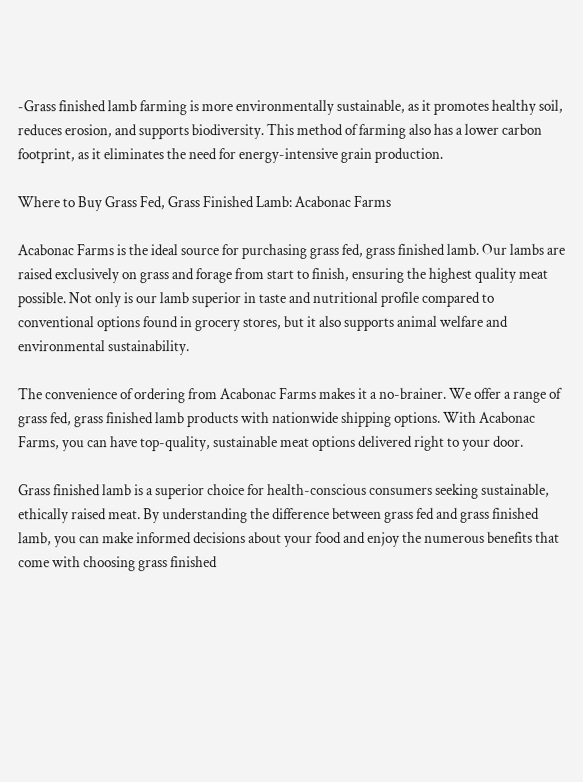-Grass finished lamb farming is more environmentally sustainable, as it promotes healthy soil, reduces erosion, and supports biodiversity. This method of farming also has a lower carbon footprint, as it eliminates the need for energy-intensive grain production.

Where to Buy Grass Fed, Grass Finished Lamb: Acabonac Farms

Acabonac Farms is the ideal source for purchasing grass fed, grass finished lamb. Our lambs are raised exclusively on grass and forage from start to finish, ensuring the highest quality meat possible. Not only is our lamb superior in taste and nutritional profile compared to conventional options found in grocery stores, but it also supports animal welfare and environmental sustainability.

The convenience of ordering from Acabonac Farms makes it a no-brainer. We offer a range of grass fed, grass finished lamb products with nationwide shipping options. With Acabonac Farms, you can have top-quality, sustainable meat options delivered right to your door.

Grass finished lamb is a superior choice for health-conscious consumers seeking sustainable, ethically raised meat. By understanding the difference between grass fed and grass finished lamb, you can make informed decisions about your food and enjoy the numerous benefits that come with choosing grass finished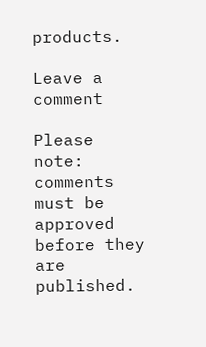products.

Leave a comment

Please note: comments must be approved before they are published.